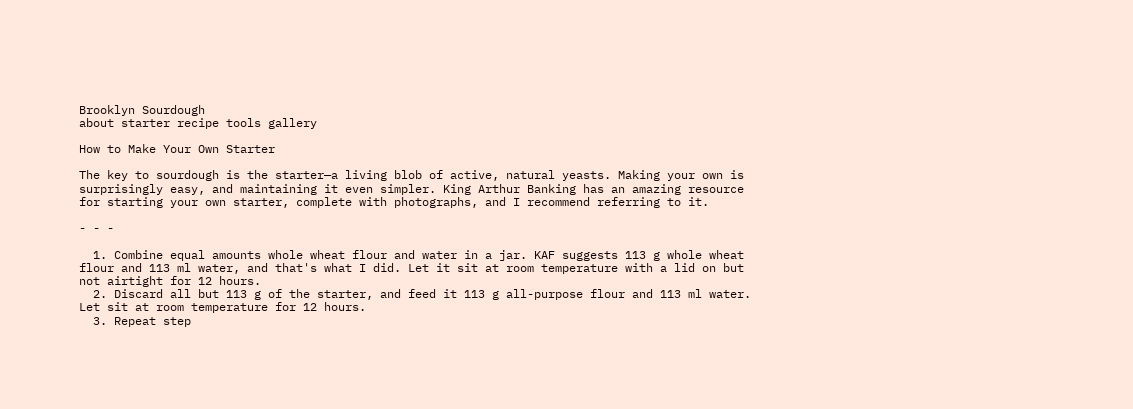Brooklyn Sourdough
about starter recipe tools gallery

How to Make Your Own Starter

The key to sourdough is the starter—a living blob of active, natural yeasts. Making your own is surprisingly easy, and maintaining it even simpler. King Arthur Banking has an amazing resource for starting your own starter, complete with photographs, and I recommend referring to it.

- - -

  1. Combine equal amounts whole wheat flour and water in a jar. KAF suggests 113 g whole wheat flour and 113 ml water, and that's what I did. Let it sit at room temperature with a lid on but not airtight for 12 hours.
  2. Discard all but 113 g of the starter, and feed it 113 g all-purpose flour and 113 ml water. Let sit at room temperature for 12 hours.
  3. Repeat step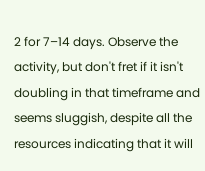2 for 7–14 days. Observe the activity, but don't fret if it isn't doubling in that timeframe and seems sluggish, despite all the resources indicating that it will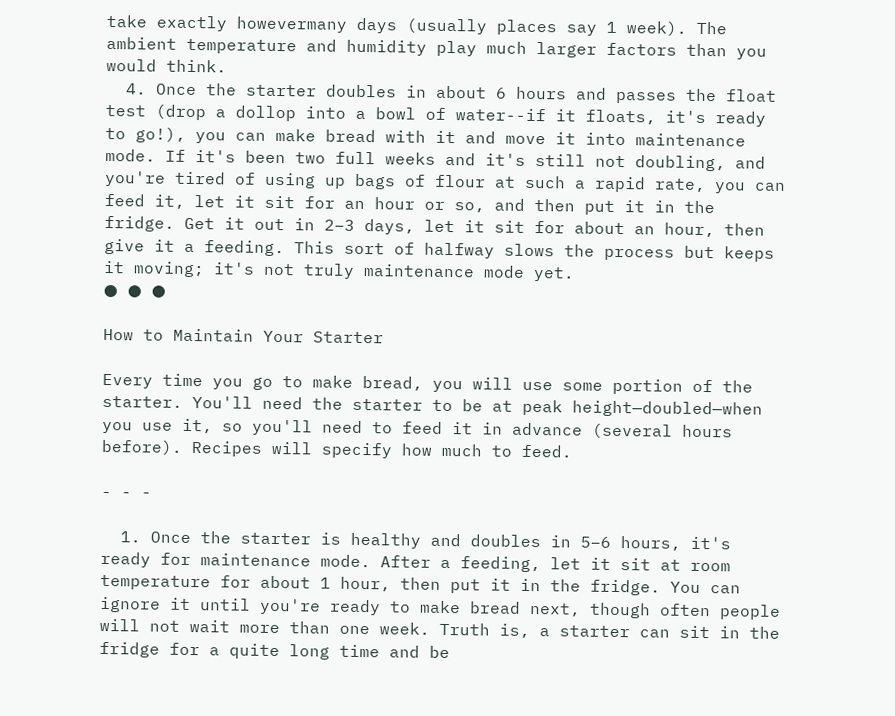take exactly howevermany days (usually places say 1 week). The ambient temperature and humidity play much larger factors than you would think.
  4. Once the starter doubles in about 6 hours and passes the float test (drop a dollop into a bowl of water--if it floats, it's ready to go!), you can make bread with it and move it into maintenance mode. If it's been two full weeks and it's still not doubling, and you're tired of using up bags of flour at such a rapid rate, you can feed it, let it sit for an hour or so, and then put it in the fridge. Get it out in 2–3 days, let it sit for about an hour, then give it a feeding. This sort of halfway slows the process but keeps it moving; it's not truly maintenance mode yet.
● ● ●

How to Maintain Your Starter

Every time you go to make bread, you will use some portion of the starter. You'll need the starter to be at peak height—doubled—when you use it, so you'll need to feed it in advance (several hours before). Recipes will specify how much to feed.

- - -

  1. Once the starter is healthy and doubles in 5–6 hours, it's ready for maintenance mode. After a feeding, let it sit at room temperature for about 1 hour, then put it in the fridge. You can ignore it until you're ready to make bread next, though often people will not wait more than one week. Truth is, a starter can sit in the fridge for a quite long time and be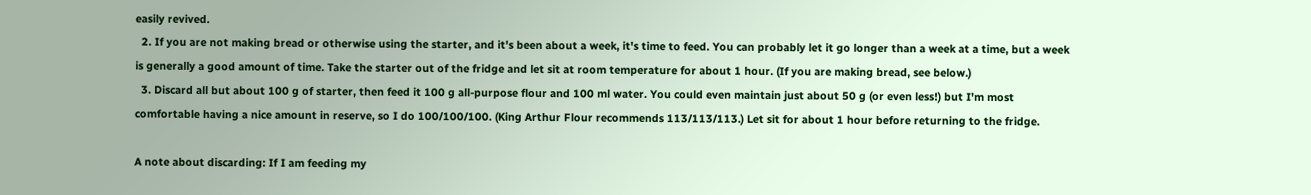easily revived.
  2. If you are not making bread or otherwise using the starter, and it's been about a week, it's time to feed. You can probably let it go longer than a week at a time, but a week is generally a good amount of time. Take the starter out of the fridge and let sit at room temperature for about 1 hour. (If you are making bread, see below.)
  3. Discard all but about 100 g of starter, then feed it 100 g all-purpose flour and 100 ml water. You could even maintain just about 50 g (or even less!) but I'm most comfortable having a nice amount in reserve, so I do 100/100/100. (King Arthur Flour recommends 113/113/113.) Let sit for about 1 hour before returning to the fridge.

A note about discarding: If I am feeding my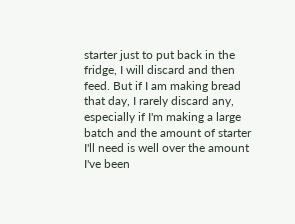starter just to put back in the fridge, I will discard and then feed. But if I am making bread that day, I rarely discard any, especially if I'm making a large batch and the amount of starter I'll need is well over the amount I've been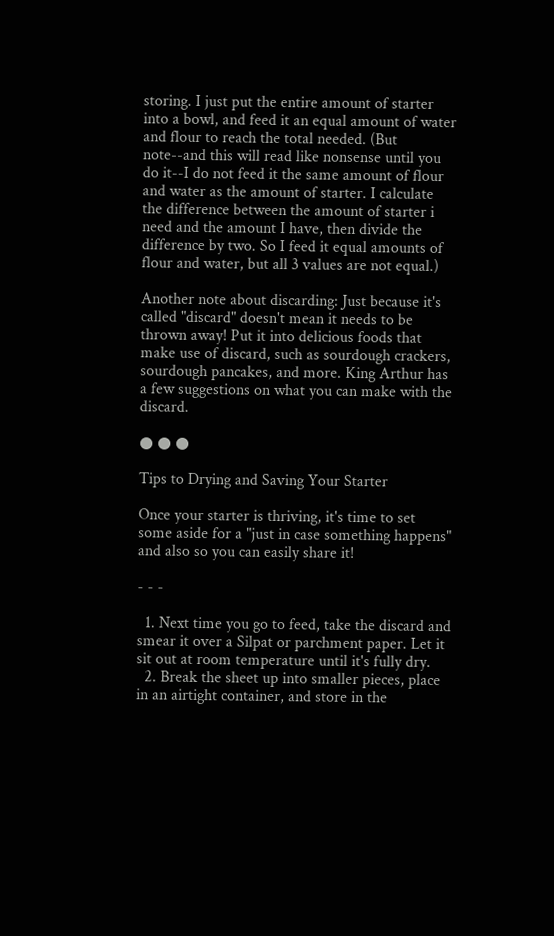storing. I just put the entire amount of starter into a bowl, and feed it an equal amount of water and flour to reach the total needed. (But note--and this will read like nonsense until you do it--I do not feed it the same amount of flour and water as the amount of starter. I calculate the difference between the amount of starter i need and the amount I have, then divide the difference by two. So I feed it equal amounts of flour and water, but all 3 values are not equal.)

Another note about discarding: Just because it's called "discard" doesn't mean it needs to be thrown away! Put it into delicious foods that make use of discard, such as sourdough crackers, sourdough pancakes, and more. King Arthur has a few suggestions on what you can make with the discard.

● ● ●

Tips to Drying and Saving Your Starter

Once your starter is thriving, it's time to set some aside for a "just in case something happens" and also so you can easily share it!

- - -

  1. Next time you go to feed, take the discard and smear it over a Silpat or parchment paper. Let it sit out at room temperature until it's fully dry.
  2. Break the sheet up into smaller pieces, place in an airtight container, and store in the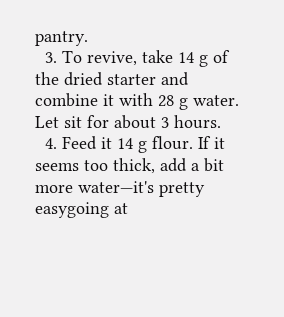pantry.
  3. To revive, take 14 g of the dried starter and combine it with 28 g water. Let sit for about 3 hours.
  4. Feed it 14 g flour. If it seems too thick, add a bit more water—it's pretty easygoing at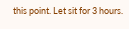this point. Let sit for 3 hours.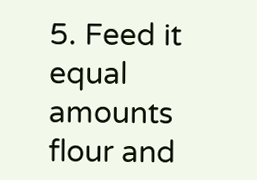5. Feed it equal amounts flour and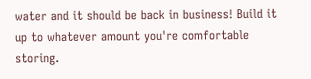water and it should be back in business! Build it up to whatever amount you're comfortable storing.